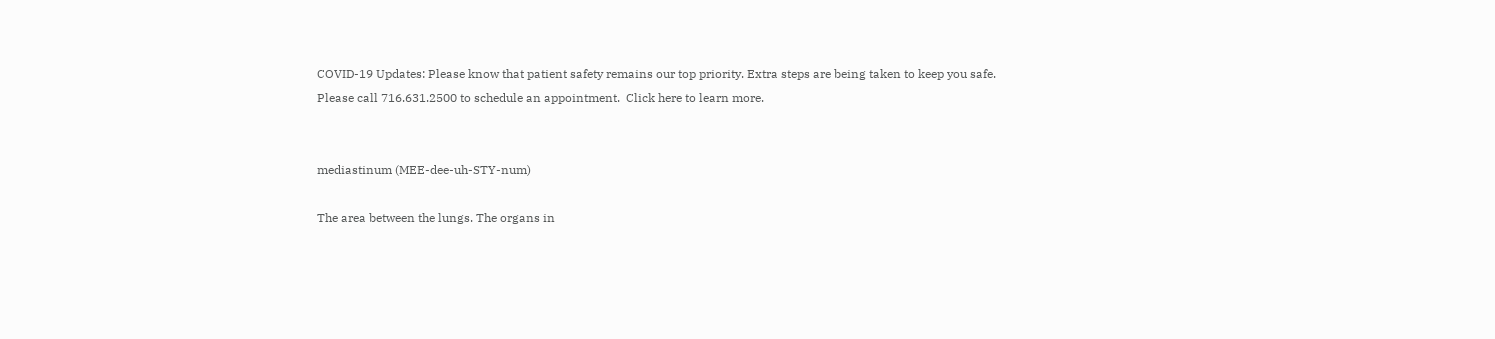COVID-19 Updates: Please know that patient safety remains our top priority. Extra steps are being taken to keep you safe.
Please call 716.631.2500 to schedule an appointment.  Click here to learn more.


mediastinum (MEE-dee-uh-STY-num)

The area between the lungs. The organs in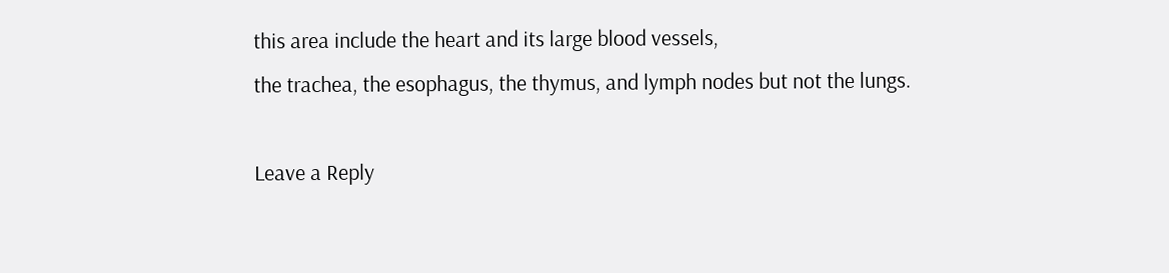this area include the heart and its large blood vessels,
the trachea, the esophagus, the thymus, and lymph nodes but not the lungs.

Leave a Reply